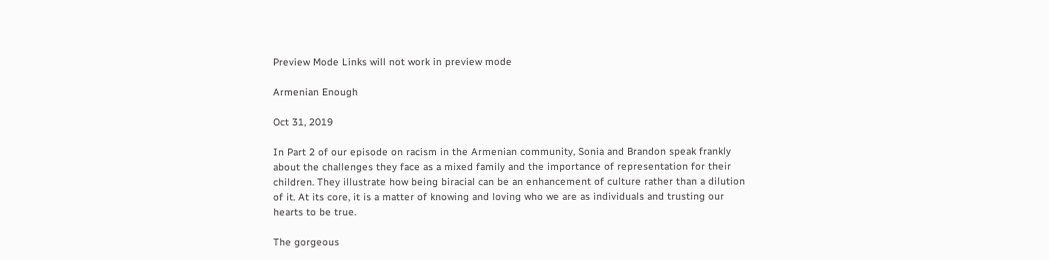Preview Mode Links will not work in preview mode

Armenian Enough

Oct 31, 2019

In Part 2 of our episode on racism in the Armenian community, Sonia and Brandon speak frankly about the challenges they face as a mixed family and the importance of representation for their children. They illustrate how being biracial can be an enhancement of culture rather than a dilution of it. At its core, it is a matter of knowing and loving who we are as individuals and trusting our hearts to be true.

The gorgeous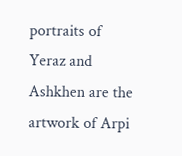portraits of Yeraz and Ashkhen are the artwork of Arpi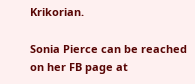Krikorian.

Sonia Pierce can be reached on her FB page at